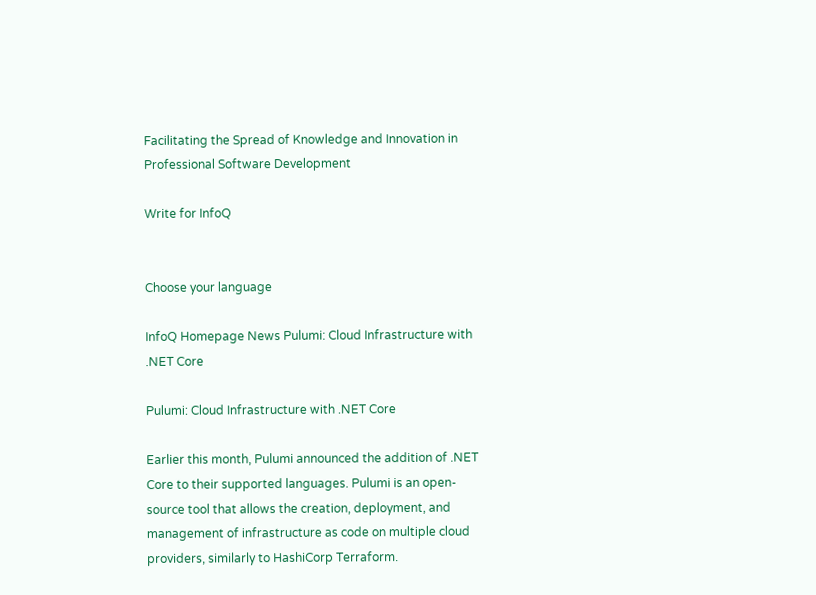Facilitating the Spread of Knowledge and Innovation in Professional Software Development

Write for InfoQ


Choose your language

InfoQ Homepage News Pulumi: Cloud Infrastructure with .NET Core

Pulumi: Cloud Infrastructure with .NET Core

Earlier this month, Pulumi announced the addition of .NET Core to their supported languages. Pulumi is an open-source tool that allows the creation, deployment, and management of infrastructure as code on multiple cloud providers, similarly to HashiCorp Terraform.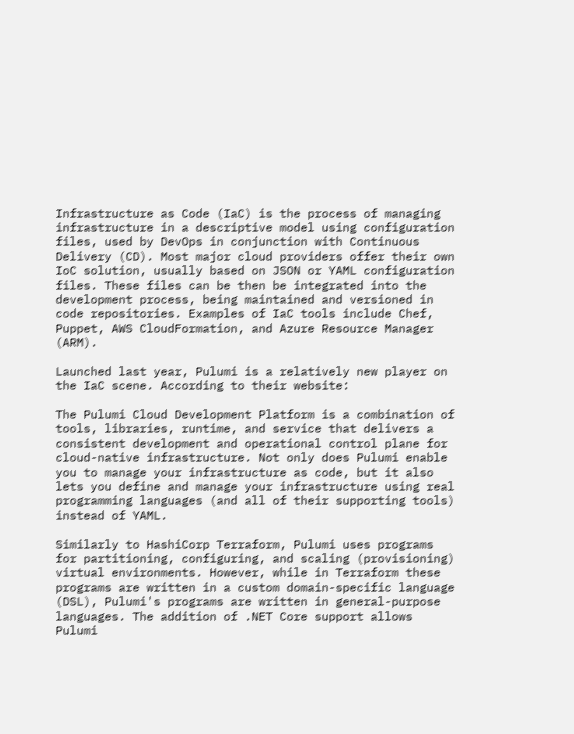Infrastructure as Code (IaC) is the process of managing infrastructure in a descriptive model using configuration files, used by DevOps in conjunction with Continuous Delivery (CD). Most major cloud providers offer their own IoC solution, usually based on JSON or YAML configuration files. These files can be then be integrated into the development process, being maintained and versioned in code repositories. Examples of IaC tools include Chef, Puppet, AWS CloudFormation, and Azure Resource Manager (ARM).

Launched last year, Pulumi is a relatively new player on the IaC scene. According to their website:

The Pulumi Cloud Development Platform is a combination of tools, libraries, runtime, and service that delivers a consistent development and operational control plane for cloud-native infrastructure. Not only does Pulumi enable you to manage your infrastructure as code, but it also lets you define and manage your infrastructure using real programming languages (and all of their supporting tools) instead of YAML.

Similarly to HashiCorp Terraform, Pulumi uses programs for partitioning, configuring, and scaling (provisioning) virtual environments. However, while in Terraform these programs are written in a custom domain-specific language (DSL), Pulumi's programs are written in general-purpose languages. The addition of .NET Core support allows Pulumi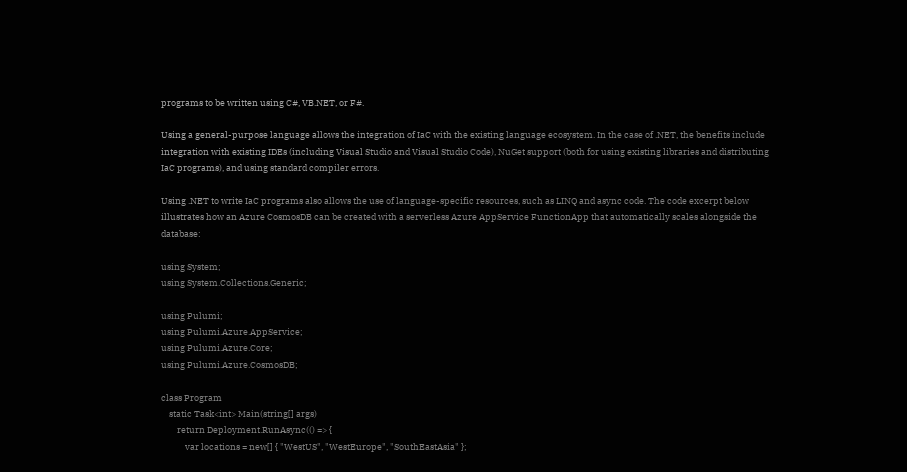programs to be written using C#, VB.NET, or F#.

Using a general-purpose language allows the integration of IaC with the existing language ecosystem. In the case of .NET, the benefits include integration with existing IDEs (including Visual Studio and Visual Studio Code), NuGet support (both for using existing libraries and distributing IaC programs), and using standard compiler errors.

Using .NET to write IaC programs also allows the use of language-specific resources, such as LINQ and async code. The code excerpt below illustrates how an Azure CosmosDB can be created with a serverless Azure AppService FunctionApp that automatically scales alongside the database:

using System;
using System.Collections.Generic;

using Pulumi;
using Pulumi.Azure.AppService;
using Pulumi.Azure.Core;
using Pulumi.Azure.CosmosDB;

class Program
    static Task<int> Main(string[] args)
        return Deployment.RunAsync(() => {
            var locations = new[] { "WestUS", "WestEurope", "SouthEastAsia" };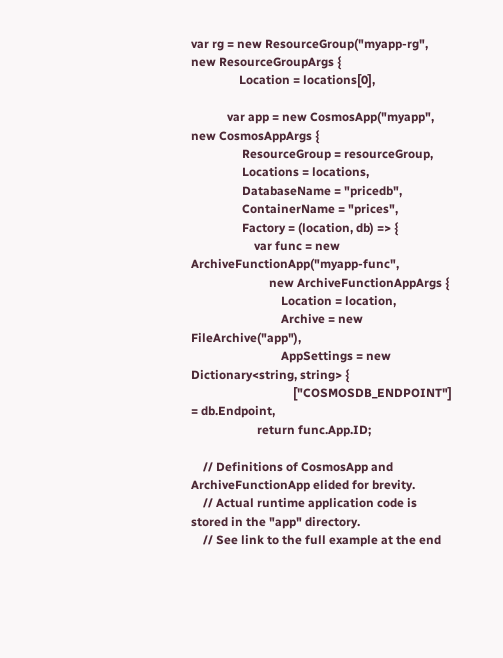var rg = new ResourceGroup("myapp-rg", new ResourceGroupArgs {
                Location = locations[0],

            var app = new CosmosApp("myapp", new CosmosAppArgs {
                 ResourceGroup = resourceGroup,
                 Locations = locations,
                 DatabaseName = "pricedb",
                 ContainerName = "prices",
                 Factory = (location, db) => {
                     var func = new ArchiveFunctionApp("myapp-func",
                          new ArchiveFunctionAppArgs {
                              Location = location,
                              Archive = new FileArchive("app"),
                              AppSettings = new Dictionary<string, string> {
                                  ["COSMOSDB_ENDPOINT"] = db.Endpoint,
                      return func.App.ID;

    // Definitions of CosmosApp and ArchiveFunctionApp elided for brevity.
    // Actual runtime application code is stored in the "app" directory.
    // See link to the full example at the end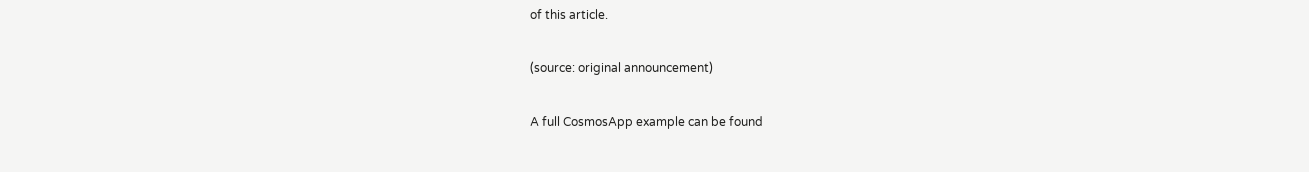of this article.

(source: original announcement)

A full CosmosApp example can be found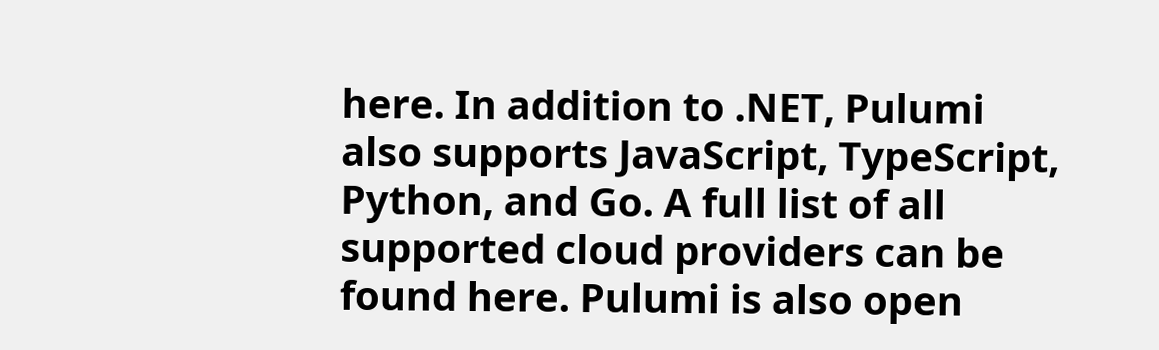here. In addition to .NET, Pulumi also supports JavaScript, TypeScript, Python, and Go. A full list of all supported cloud providers can be found here. Pulumi is also open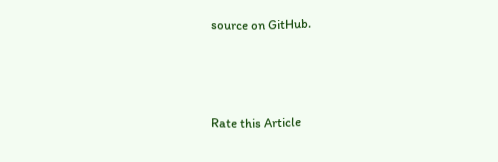source on GitHub.



Rate this Article